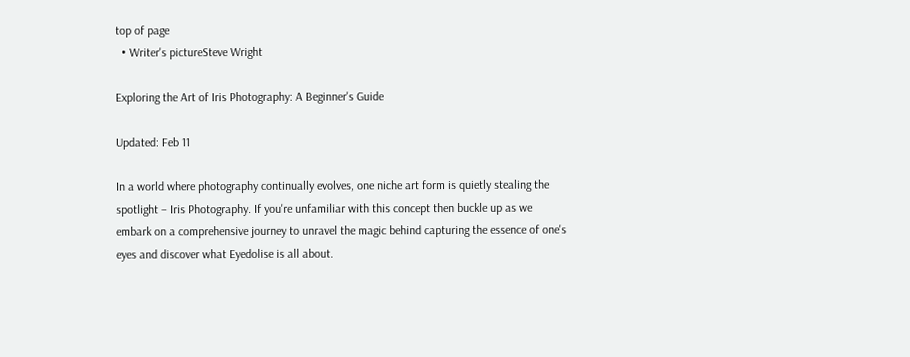top of page
  • Writer's pictureSteve Wright

Exploring the Art of Iris Photography: A Beginner's Guide

Updated: Feb 11

In a world where photography continually evolves, one niche art form is quietly stealing the spotlight – Iris Photography. If you're unfamiliar with this concept then buckle up as we embark on a comprehensive journey to unravel the magic behind capturing the essence of one's eyes and discover what Eyedolise is all about.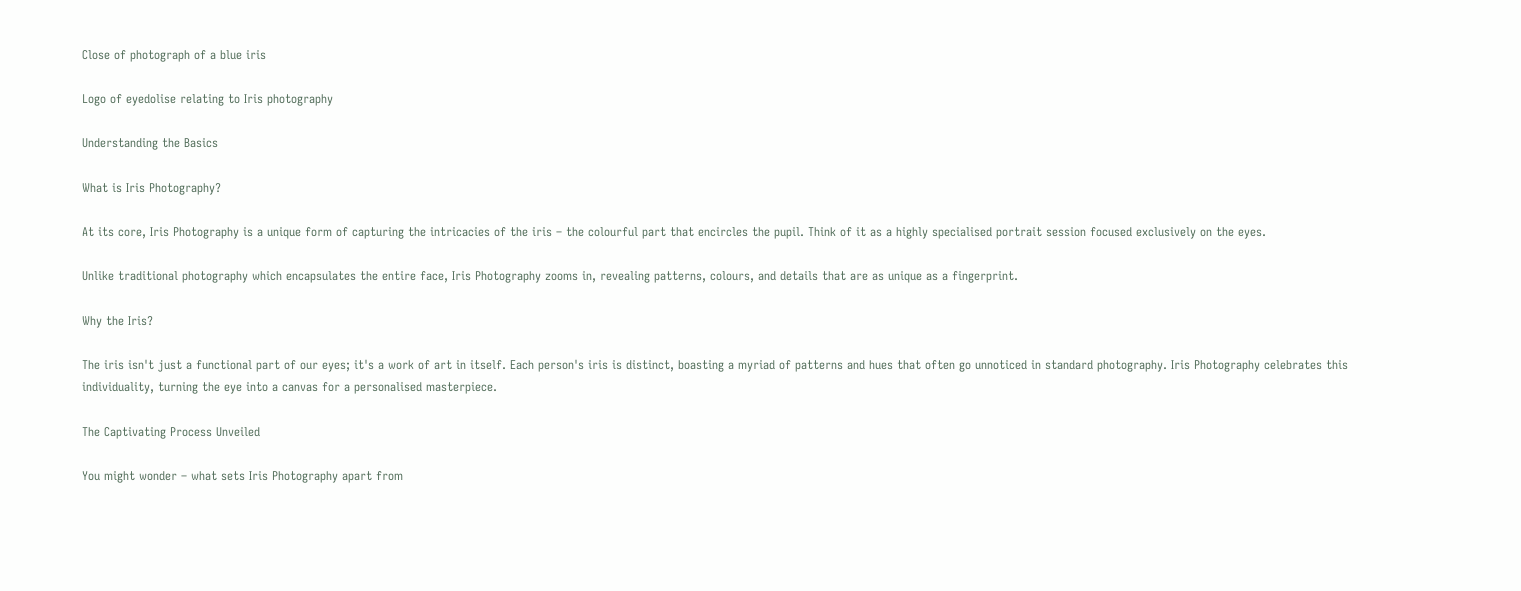Close of photograph of a blue iris

Logo of eyedolise relating to Iris photography

Understanding the Basics

What is Iris Photography?

At its core, Iris Photography is a unique form of capturing the intricacies of the iris – the colourful part that encircles the pupil. Think of it as a highly specialised portrait session focused exclusively on the eyes.

Unlike traditional photography which encapsulates the entire face, Iris Photography zooms in, revealing patterns, colours, and details that are as unique as a fingerprint.

Why the Iris?

The iris isn't just a functional part of our eyes; it's a work of art in itself. Each person's iris is distinct, boasting a myriad of patterns and hues that often go unnoticed in standard photography. Iris Photography celebrates this individuality, turning the eye into a canvas for a personalised masterpiece.

The Captivating Process Unveiled

You might wonder – what sets Iris Photography apart from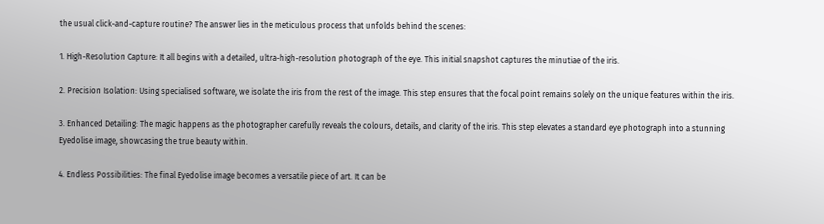the usual click-and-capture routine? The answer lies in the meticulous process that unfolds behind the scenes:

1. High-Resolution Capture: It all begins with a detailed, ultra-high-resolution photograph of the eye. This initial snapshot captures the minutiae of the iris.

2. Precision Isolation: Using specialised software, we isolate the iris from the rest of the image. This step ensures that the focal point remains solely on the unique features within the iris.

3. Enhanced Detailing: The magic happens as the photographer carefully reveals the colours, details, and clarity of the iris. This step elevates a standard eye photograph into a stunning Eyedolise image, showcasing the true beauty within.

4. Endless Possibilities: The final Eyedolise image becomes a versatile piece of art. It can be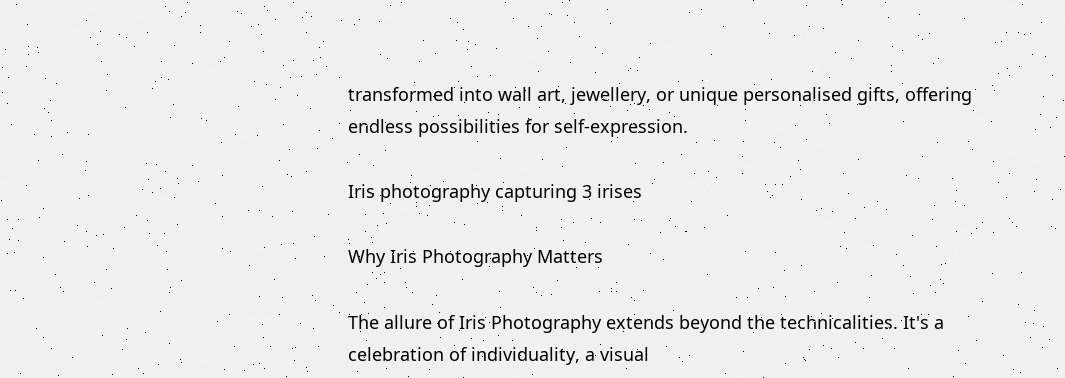transformed into wall art, jewellery, or unique personalised gifts, offering endless possibilities for self-expression.

Iris photography capturing 3 irises

Why Iris Photography Matters

The allure of Iris Photography extends beyond the technicalities. It's a celebration of individuality, a visual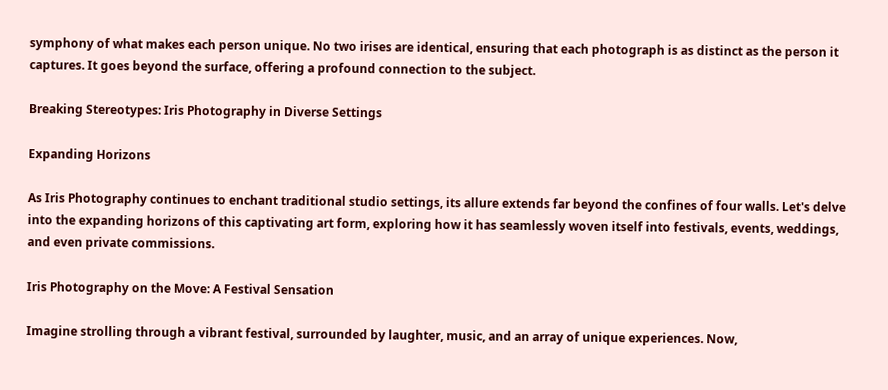symphony of what makes each person unique. No two irises are identical, ensuring that each photograph is as distinct as the person it captures. It goes beyond the surface, offering a profound connection to the subject.

Breaking Stereotypes: Iris Photography in Diverse Settings

Expanding Horizons

As Iris Photography continues to enchant traditional studio settings, its allure extends far beyond the confines of four walls. Let's delve into the expanding horizons of this captivating art form, exploring how it has seamlessly woven itself into festivals, events, weddings, and even private commissions.

Iris Photography on the Move: A Festival Sensation

Imagine strolling through a vibrant festival, surrounded by laughter, music, and an array of unique experiences. Now,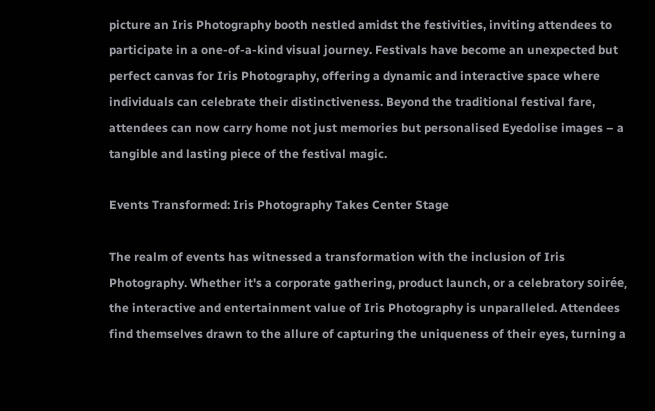picture an Iris Photography booth nestled amidst the festivities, inviting attendees to participate in a one-of-a-kind visual journey. Festivals have become an unexpected but perfect canvas for Iris Photography, offering a dynamic and interactive space where individuals can celebrate their distinctiveness. Beyond the traditional festival fare, attendees can now carry home not just memories but personalised Eyedolise images – a tangible and lasting piece of the festival magic.

Events Transformed: Iris Photography Takes Center Stage

The realm of events has witnessed a transformation with the inclusion of Iris Photography. Whether it's a corporate gathering, product launch, or a celebratory soirée, the interactive and entertainment value of Iris Photography is unparalleled. Attendees find themselves drawn to the allure of capturing the uniqueness of their eyes, turning a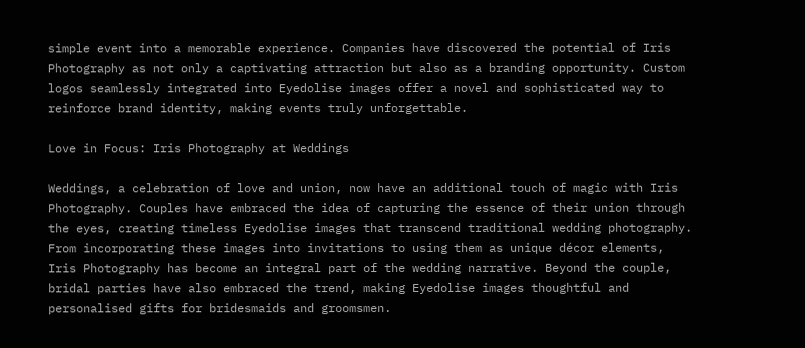simple event into a memorable experience. Companies have discovered the potential of Iris Photography as not only a captivating attraction but also as a branding opportunity. Custom logos seamlessly integrated into Eyedolise images offer a novel and sophisticated way to reinforce brand identity, making events truly unforgettable.

Love in Focus: Iris Photography at Weddings

Weddings, a celebration of love and union, now have an additional touch of magic with Iris Photography. Couples have embraced the idea of capturing the essence of their union through the eyes, creating timeless Eyedolise images that transcend traditional wedding photography. From incorporating these images into invitations to using them as unique décor elements, Iris Photography has become an integral part of the wedding narrative. Beyond the couple, bridal parties have also embraced the trend, making Eyedolise images thoughtful and personalised gifts for bridesmaids and groomsmen.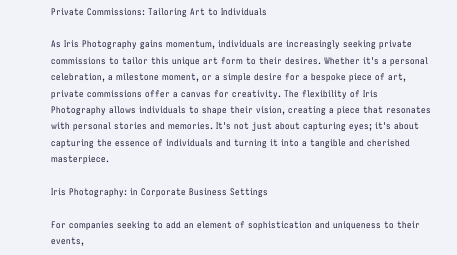Private Commissions: Tailoring Art to Individuals

As Iris Photography gains momentum, individuals are increasingly seeking private commissions to tailor this unique art form to their desires. Whether it's a personal celebration, a milestone moment, or a simple desire for a bespoke piece of art, private commissions offer a canvas for creativity. The flexibility of Iris Photography allows individuals to shape their vision, creating a piece that resonates with personal stories and memories. It's not just about capturing eyes; it's about capturing the essence of individuals and turning it into a tangible and cherished masterpiece.

Iris Photography: in Corporate Business Settings

For companies seeking to add an element of sophistication and uniqueness to their events,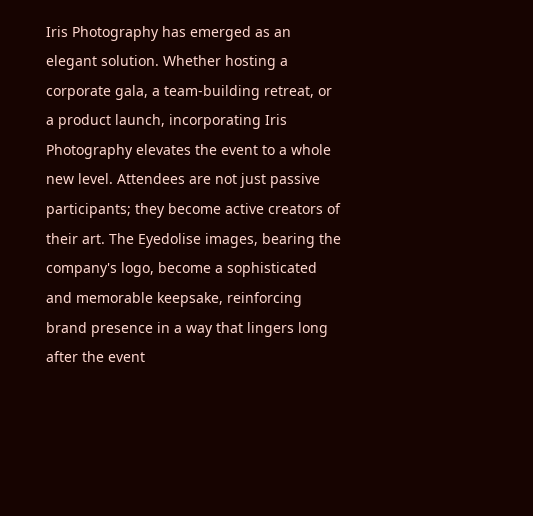Iris Photography has emerged as an elegant solution. Whether hosting a corporate gala, a team-building retreat, or a product launch, incorporating Iris Photography elevates the event to a whole new level. Attendees are not just passive participants; they become active creators of their art. The Eyedolise images, bearing the company's logo, become a sophisticated and memorable keepsake, reinforcing brand presence in a way that lingers long after the event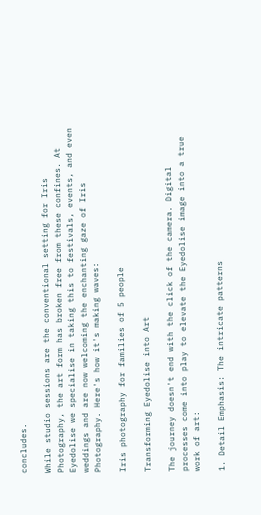concludes.

While studio sessions are the conventional setting for Iris Photography, the art form has broken free from these confines. At Eyedolise we specialise in taking this to festivals, events, and even weddings and are now welcoming the enchanting gaze of Iris Photography. Here's how it's making waves:

Iris photography for families of 5 people

Transforming Eyedolise into Art

The journey doesn't end with the click of the camera. Digital processes come into play to elevate the Eyedolise image into a true work of art:

1. Detail Emphasis: The intricate patterns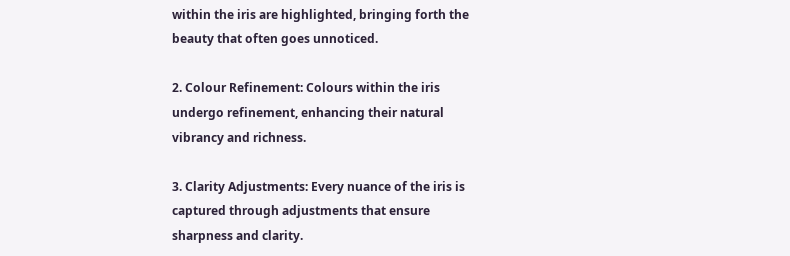within the iris are highlighted, bringing forth the beauty that often goes unnoticed.

2. Colour Refinement: Colours within the iris undergo refinement, enhancing their natural vibrancy and richness.

3. Clarity Adjustments: Every nuance of the iris is captured through adjustments that ensure sharpness and clarity.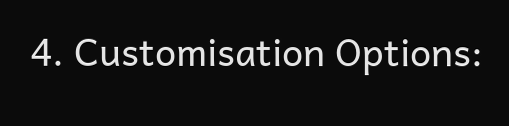4. Customisation Options: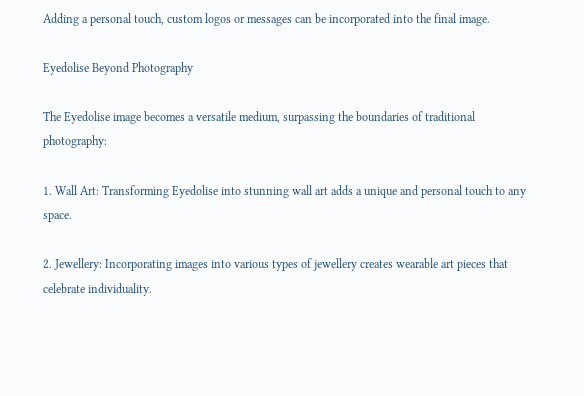Adding a personal touch, custom logos or messages can be incorporated into the final image.

Eyedolise Beyond Photography

The Eyedolise image becomes a versatile medium, surpassing the boundaries of traditional photography:

1. Wall Art: Transforming Eyedolise into stunning wall art adds a unique and personal touch to any space.

2. Jewellery: Incorporating images into various types of jewellery creates wearable art pieces that celebrate individuality.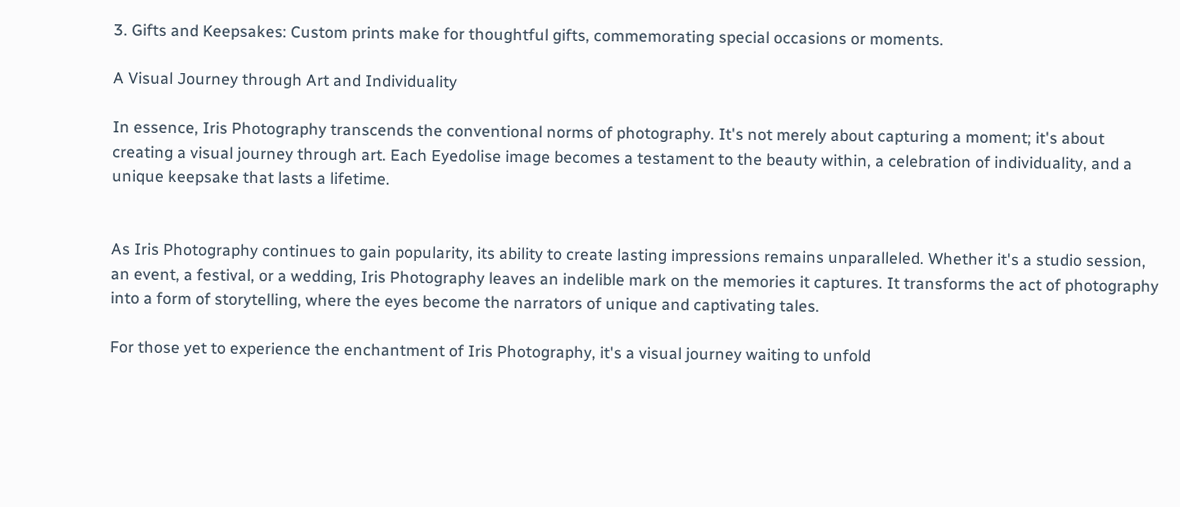3. Gifts and Keepsakes: Custom prints make for thoughtful gifts, commemorating special occasions or moments.

A Visual Journey through Art and Individuality

In essence, Iris Photography transcends the conventional norms of photography. It's not merely about capturing a moment; it's about creating a visual journey through art. Each Eyedolise image becomes a testament to the beauty within, a celebration of individuality, and a unique keepsake that lasts a lifetime.


As Iris Photography continues to gain popularity, its ability to create lasting impressions remains unparalleled. Whether it's a studio session, an event, a festival, or a wedding, Iris Photography leaves an indelible mark on the memories it captures. It transforms the act of photography into a form of storytelling, where the eyes become the narrators of unique and captivating tales.

For those yet to experience the enchantment of Iris Photography, it's a visual journey waiting to unfold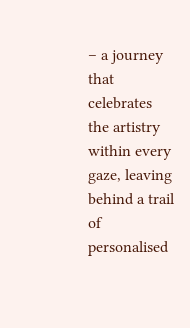– a journey that celebrates the artistry within every gaze, leaving behind a trail of personalised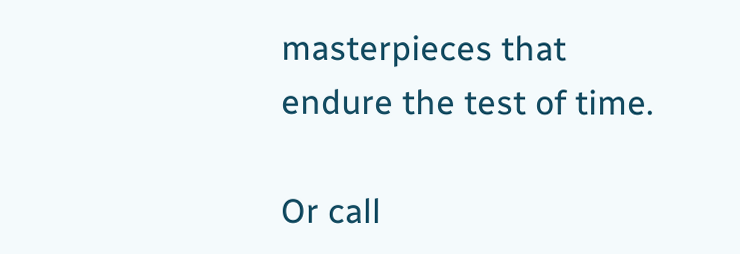masterpieces that endure the test of time.

Or call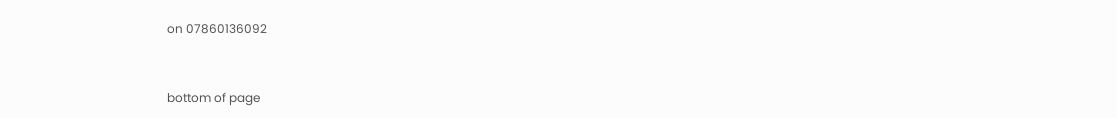on 07860136092


bottom of page